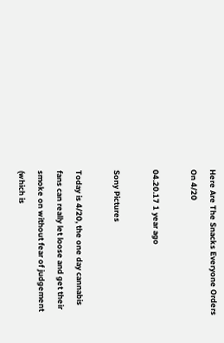Here Are The Snacks Everyone Orders On 4/20

04.20.17 1 year ago

Sony Pictures

Today is 4/20, the one day cannabis fans can really let loose and get their smoke on without fear of judgement (which is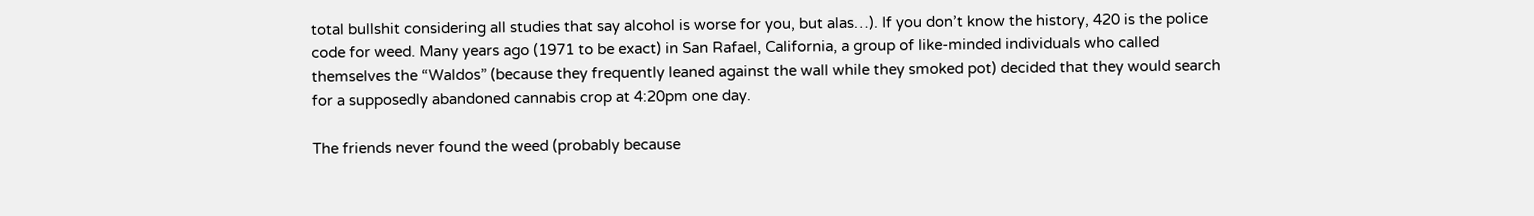total bullshit considering all studies that say alcohol is worse for you, but alas…). If you don’t know the history, 420 is the police code for weed. Many years ago (1971 to be exact) in San Rafael, California, a group of like-minded individuals who called themselves the “Waldos” (because they frequently leaned against the wall while they smoked pot) decided that they would search for a supposedly abandoned cannabis crop at 4:20pm one day.

The friends never found the weed (probably because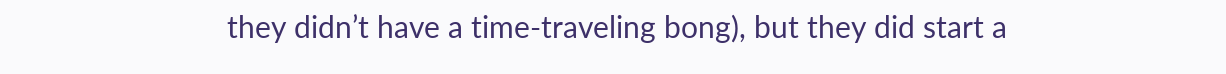they didn’t have a time-traveling bong), but they did start a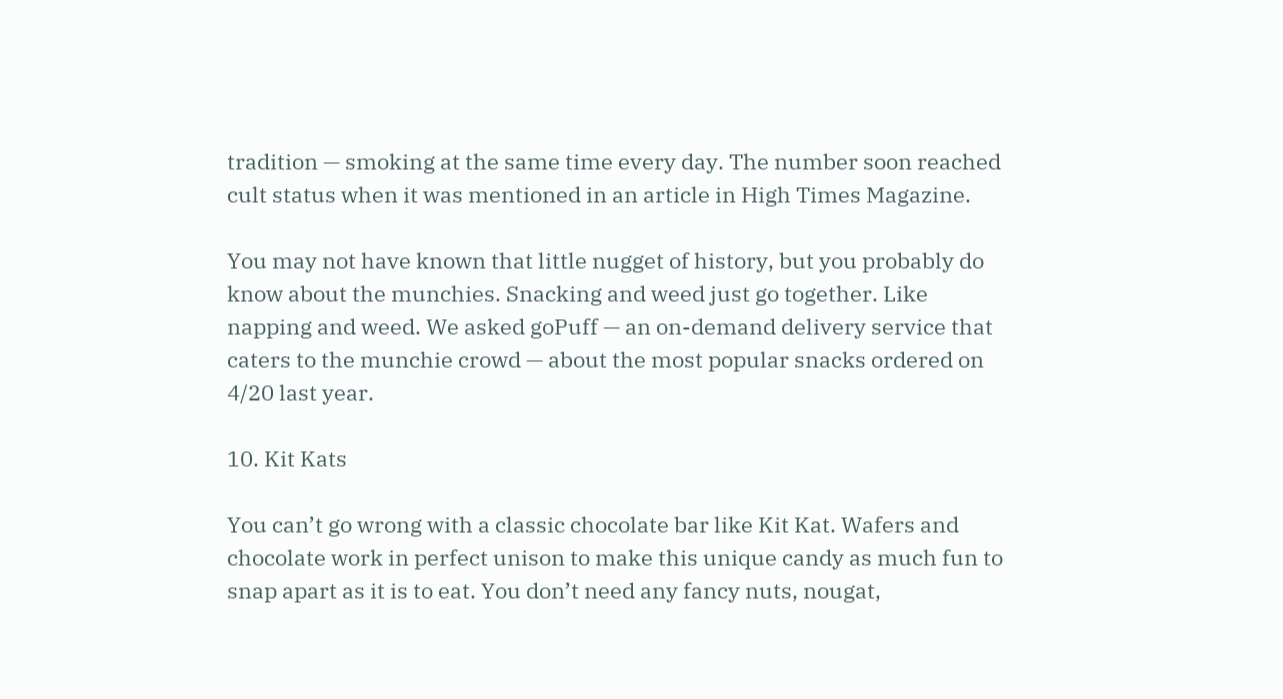tradition — smoking at the same time every day. The number soon reached cult status when it was mentioned in an article in High Times Magazine.

You may not have known that little nugget of history, but you probably do know about the munchies. Snacking and weed just go together. Like napping and weed. We asked goPuff — an on-demand delivery service that caters to the munchie crowd — about the most popular snacks ordered on 4/20 last year.

10. Kit Kats

You can’t go wrong with a classic chocolate bar like Kit Kat. Wafers and chocolate work in perfect unison to make this unique candy as much fun to snap apart as it is to eat. You don’t need any fancy nuts, nougat,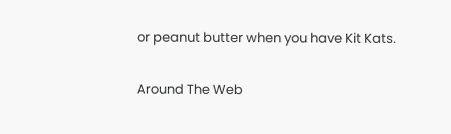or peanut butter when you have Kit Kats.

Around The Web